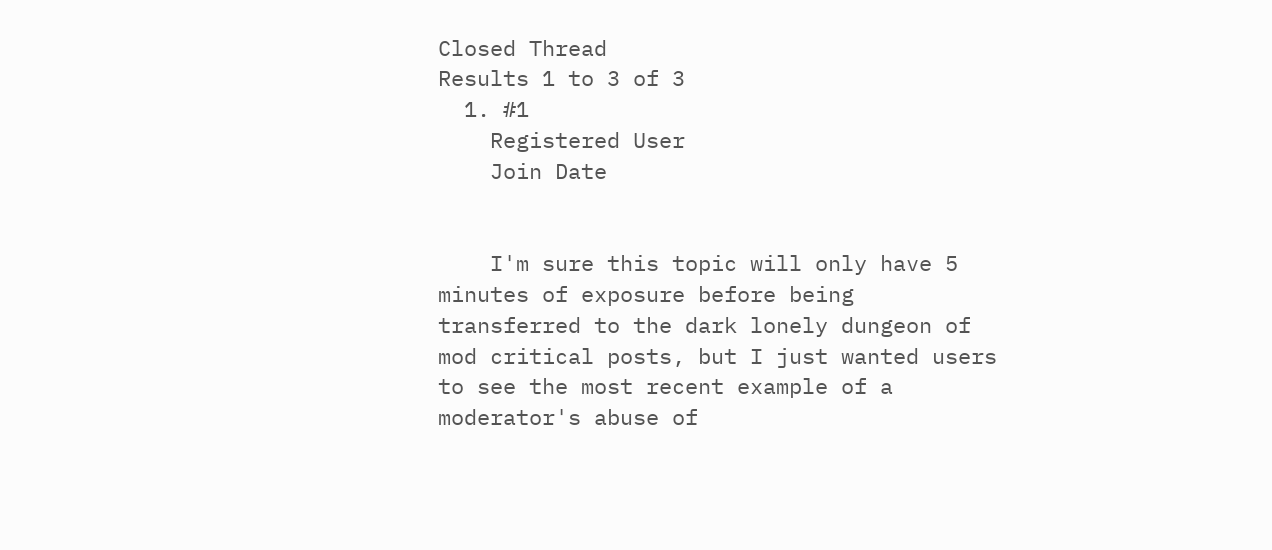Closed Thread
Results 1 to 3 of 3
  1. #1
    Registered User
    Join Date


    I'm sure this topic will only have 5 minutes of exposure before being transferred to the dark lonely dungeon of mod critical posts, but I just wanted users to see the most recent example of a moderator's abuse of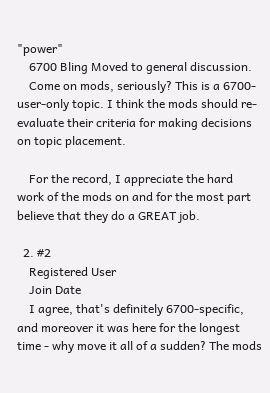"power"
    6700 Bling Moved to general discussion.
    Come on mods, seriously? This is a 6700-user-only topic. I think the mods should re-evaluate their criteria for making decisions on topic placement.

    For the record, I appreciate the hard work of the mods on and for the most part believe that they do a GREAT job.

  2. #2
    Registered User
    Join Date
    I agree, that's definitely 6700-specific, and moreover it was here for the longest time - why move it all of a sudden? The mods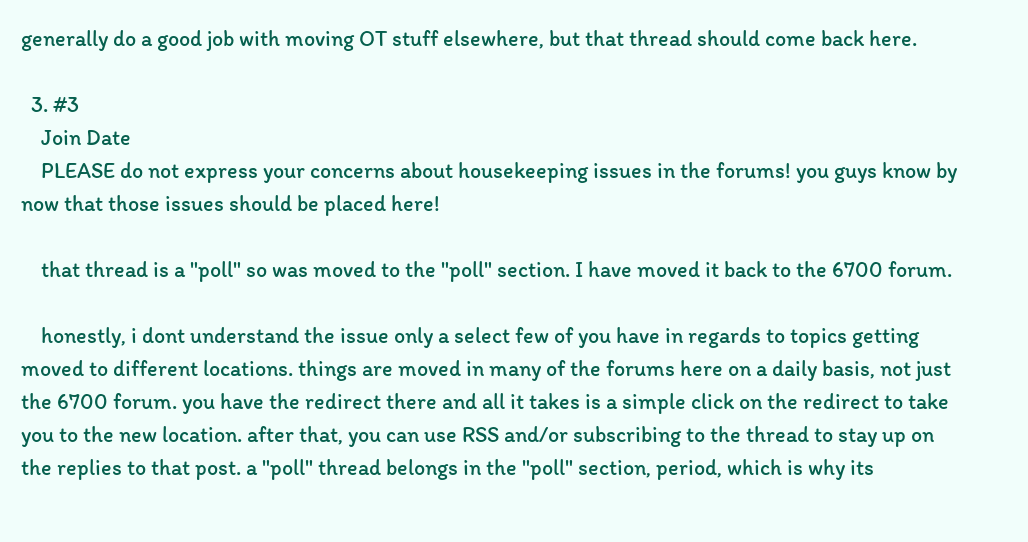generally do a good job with moving OT stuff elsewhere, but that thread should come back here.

  3. #3
    Join Date
    PLEASE do not express your concerns about housekeeping issues in the forums! you guys know by now that those issues should be placed here!

    that thread is a "poll" so was moved to the "poll" section. I have moved it back to the 6700 forum.

    honestly, i dont understand the issue only a select few of you have in regards to topics getting moved to different locations. things are moved in many of the forums here on a daily basis, not just the 6700 forum. you have the redirect there and all it takes is a simple click on the redirect to take you to the new location. after that, you can use RSS and/or subscribing to the thread to stay up on the replies to that post. a "poll" thread belongs in the "poll" section, period, which is why its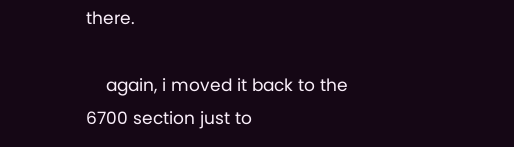there.

    again, i moved it back to the 6700 section just to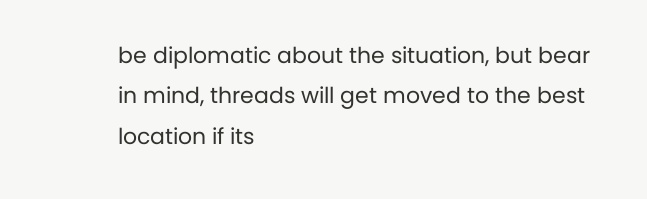be diplomatic about the situation, but bear in mind, threads will get moved to the best location if its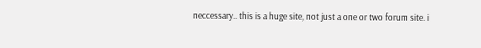neccessary.. this is a huge site, not just a one or two forum site. i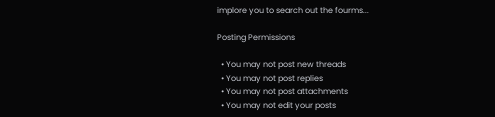implore you to search out the fourms...

Posting Permissions

  • You may not post new threads
  • You may not post replies
  • You may not post attachments
  • You may not edit your posts